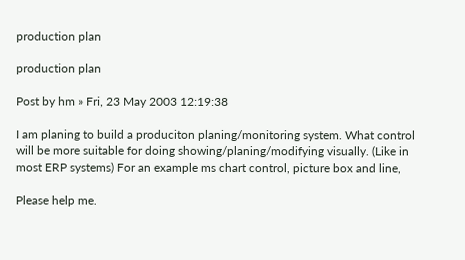production plan

production plan

Post by hm » Fri, 23 May 2003 12:19:38

I am planing to build a produciton planing/monitoring system. What control
will be more suitable for doing showing/planing/modifying visually. (Like in
most ERP systems) For an example ms chart control, picture box and line,

Please help me.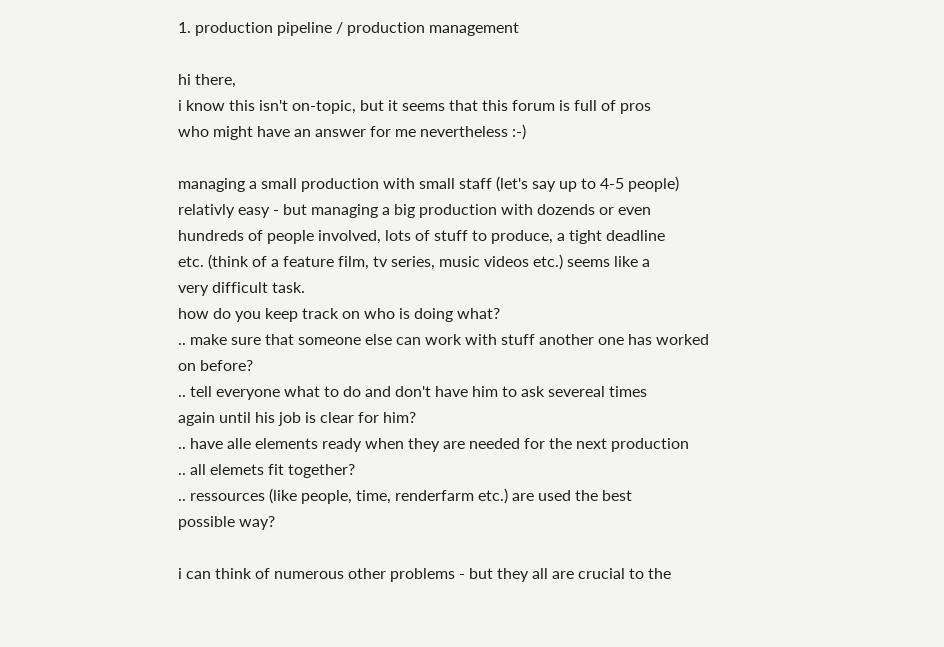1. production pipeline / production management

hi there,
i know this isn't on-topic, but it seems that this forum is full of pros
who might have an answer for me nevertheless :-)

managing a small production with small staff (let's say up to 4-5 people)
relativly easy - but managing a big production with dozends or even
hundreds of people involved, lots of stuff to produce, a tight deadline
etc. (think of a feature film, tv series, music videos etc.) seems like a
very difficult task.
how do you keep track on who is doing what?
.. make sure that someone else can work with stuff another one has worked
on before?
.. tell everyone what to do and don't have him to ask severeal times
again until his job is clear for him?
.. have alle elements ready when they are needed for the next production
.. all elemets fit together?
.. ressources (like people, time, renderfarm etc.) are used the best
possible way?

i can think of numerous other problems - but they all are crucial to the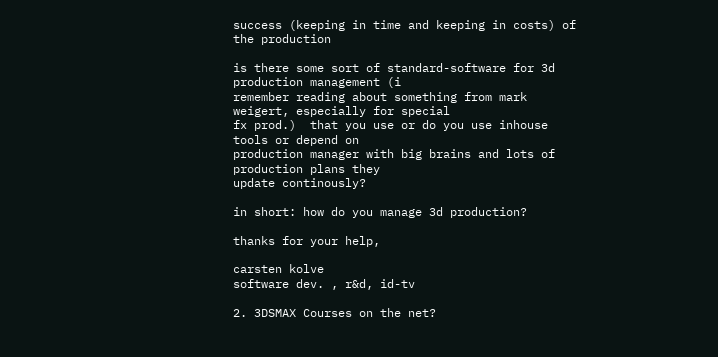success (keeping in time and keeping in costs) of the production

is there some sort of standard-software for 3d production management (i
remember reading about something from mark weigert, especially for special
fx prod.)  that you use or do you use inhouse tools or depend on
production manager with big brains and lots of production plans they
update continously?

in short: how do you manage 3d production?

thanks for your help,

carsten kolve
software dev. , r&d, id-tv

2. 3DSMAX Courses on the net?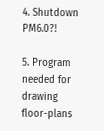4. Shutdown PM6.0?!

5. Program needed for drawing floor-plans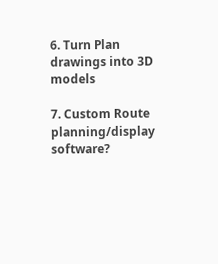6. Turn Plan drawings into 3D models

7. Custom Route planning/display software?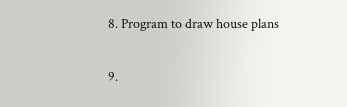8. Program to draw house plans

9.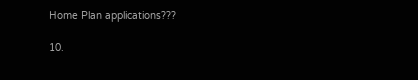Home Plan applications???

10.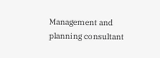Management and planning consultant